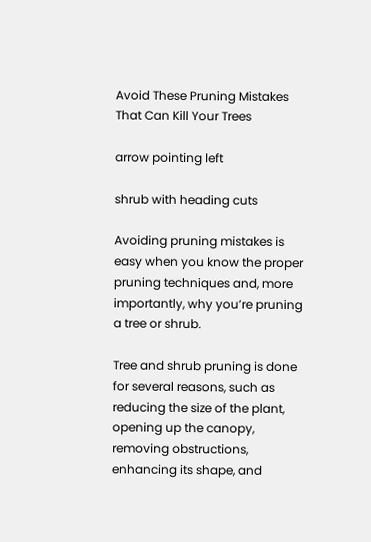Avoid These Pruning Mistakes That Can Kill Your Trees

arrow pointing left

shrub with heading cuts

Avoiding pruning mistakes is easy when you know the proper pruning techniques and, more importantly, why you’re pruning a tree or shrub.

Tree and shrub pruning is done for several reasons, such as reducing the size of the plant, opening up the canopy, removing obstructions, enhancing its shape, and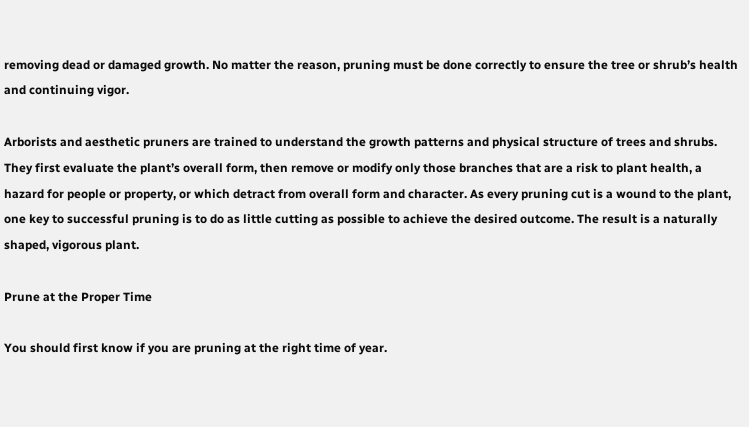removing dead or damaged growth. No matter the reason, pruning must be done correctly to ensure the tree or shrub’s health and continuing vigor.

Arborists and aesthetic pruners are trained to understand the growth patterns and physical structure of trees and shrubs. They first evaluate the plant’s overall form, then remove or modify only those branches that are a risk to plant health, a hazard for people or property, or which detract from overall form and character. As every pruning cut is a wound to the plant, one key to successful pruning is to do as little cutting as possible to achieve the desired outcome. The result is a naturally shaped, vigorous plant.

Prune at the Proper Time

You should first know if you are pruning at the right time of year.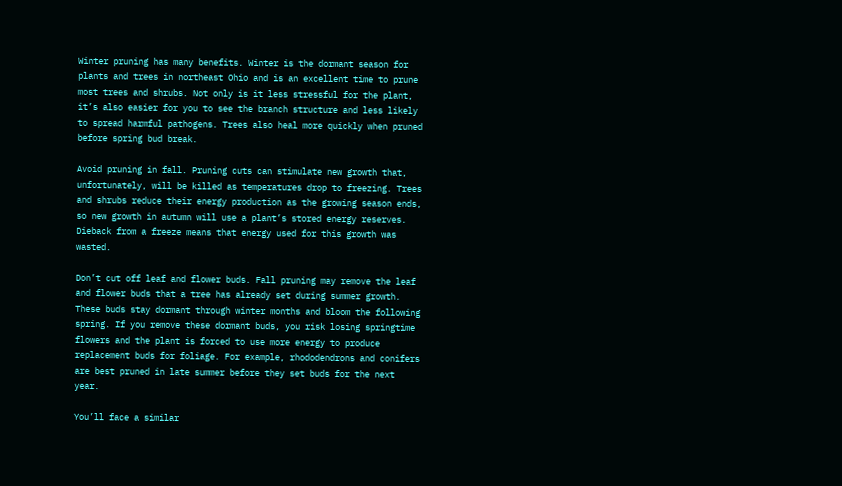Winter pruning has many benefits. Winter is the dormant season for plants and trees in northeast Ohio and is an excellent time to prune most trees and shrubs. Not only is it less stressful for the plant, it’s also easier for you to see the branch structure and less likely to spread harmful pathogens. Trees also heal more quickly when pruned before spring bud break.

Avoid pruning in fall. Pruning cuts can stimulate new growth that, unfortunately, will be killed as temperatures drop to freezing. Trees and shrubs reduce their energy production as the growing season ends, so new growth in autumn will use a plant’s stored energy reserves. Dieback from a freeze means that energy used for this growth was wasted.

Don’t cut off leaf and flower buds. Fall pruning may remove the leaf and flower buds that a tree has already set during summer growth. These buds stay dormant through winter months and bloom the following spring. If you remove these dormant buds, you risk losing springtime flowers and the plant is forced to use more energy to produce replacement buds for foliage. For example, rhododendrons and conifers are best pruned in late summer before they set buds for the next year.

You’ll face a similar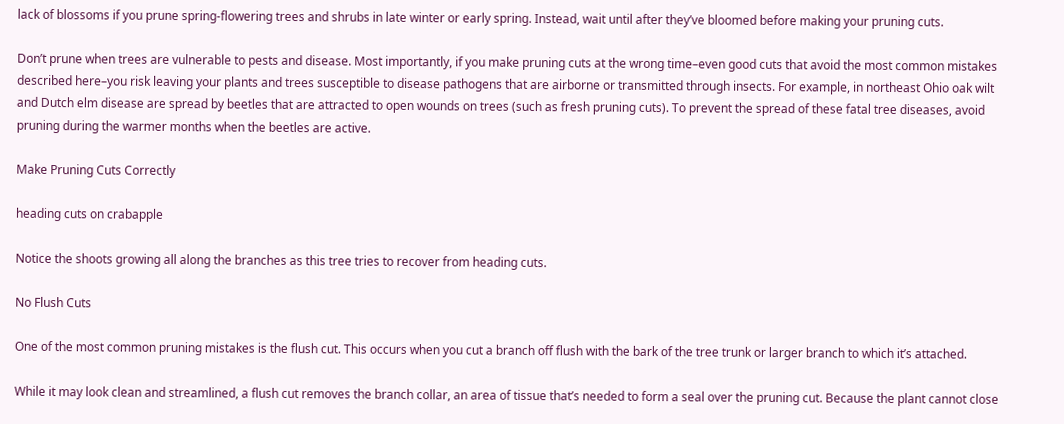lack of blossoms if you prune spring-flowering trees and shrubs in late winter or early spring. Instead, wait until after they’ve bloomed before making your pruning cuts.

Don’t prune when trees are vulnerable to pests and disease. Most importantly, if you make pruning cuts at the wrong time–even good cuts that avoid the most common mistakes described here–you risk leaving your plants and trees susceptible to disease pathogens that are airborne or transmitted through insects. For example, in northeast Ohio oak wilt and Dutch elm disease are spread by beetles that are attracted to open wounds on trees (such as fresh pruning cuts). To prevent the spread of these fatal tree diseases, avoid pruning during the warmer months when the beetles are active.

Make Pruning Cuts Correctly

heading cuts on crabapple

Notice the shoots growing all along the branches as this tree tries to recover from heading cuts.

No Flush Cuts

One of the most common pruning mistakes is the flush cut. This occurs when you cut a branch off flush with the bark of the tree trunk or larger branch to which it’s attached.

While it may look clean and streamlined, a flush cut removes the branch collar, an area of tissue that’s needed to form a seal over the pruning cut. Because the plant cannot close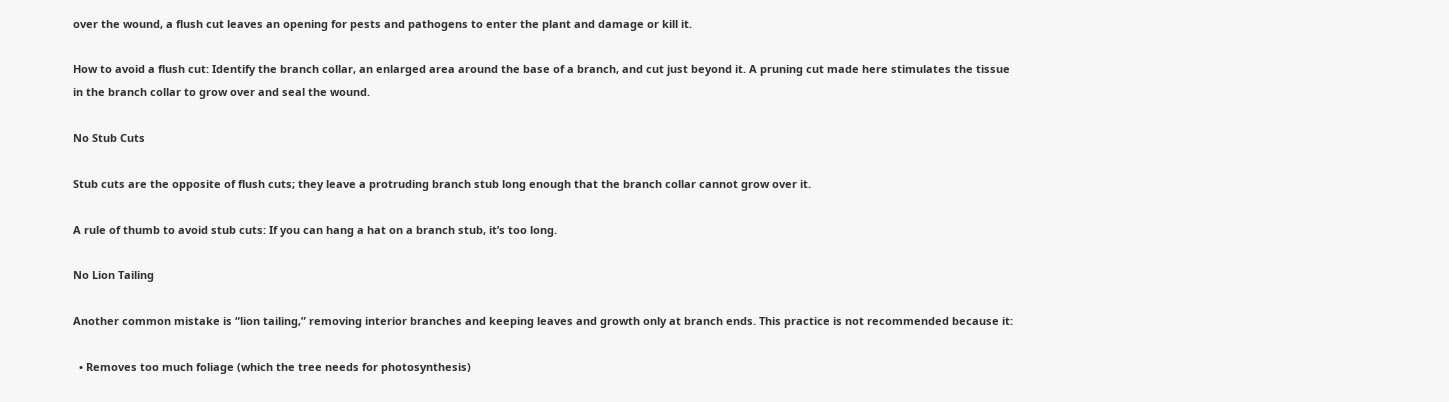over the wound, a flush cut leaves an opening for pests and pathogens to enter the plant and damage or kill it.

How to avoid a flush cut: Identify the branch collar, an enlarged area around the base of a branch, and cut just beyond it. A pruning cut made here stimulates the tissue in the branch collar to grow over and seal the wound.

No Stub Cuts

Stub cuts are the opposite of flush cuts; they leave a protruding branch stub long enough that the branch collar cannot grow over it.

A rule of thumb to avoid stub cuts: If you can hang a hat on a branch stub, it’s too long.

No Lion Tailing

Another common mistake is “lion tailing,” removing interior branches and keeping leaves and growth only at branch ends. This practice is not recommended because it:

  • Removes too much foliage (which the tree needs for photosynthesis)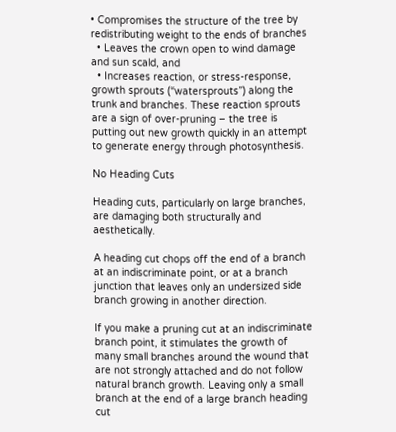• Compromises the structure of the tree by redistributing weight to the ends of branches
  • Leaves the crown open to wind damage and sun scald, and
  • Increases reaction, or stress-response, growth sprouts (“watersprouts”) along the trunk and branches. These reaction sprouts are a sign of over-pruning – the tree is putting out new growth quickly in an attempt to generate energy through photosynthesis.

No Heading Cuts

Heading cuts, particularly on large branches, are damaging both structurally and aesthetically.

A heading cut chops off the end of a branch at an indiscriminate point, or at a branch junction that leaves only an undersized side branch growing in another direction.

If you make a pruning cut at an indiscriminate branch point, it stimulates the growth of many small branches around the wound that are not strongly attached and do not follow natural branch growth. Leaving only a small branch at the end of a large branch heading cut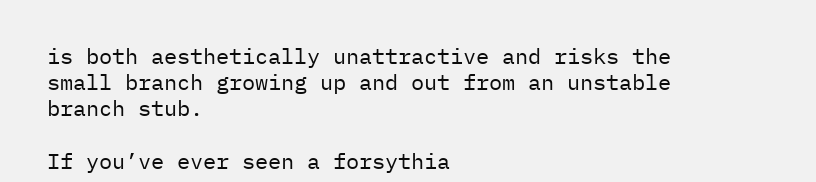is both aesthetically unattractive and risks the small branch growing up and out from an unstable branch stub.

If you’ve ever seen a forsythia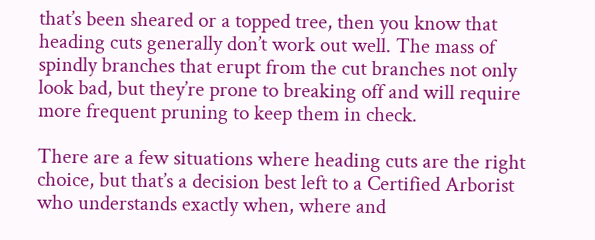that’s been sheared or a topped tree, then you know that heading cuts generally don’t work out well. The mass of spindly branches that erupt from the cut branches not only look bad, but they’re prone to breaking off and will require more frequent pruning to keep them in check.

There are a few situations where heading cuts are the right choice, but that’s a decision best left to a Certified Arborist who understands exactly when, where and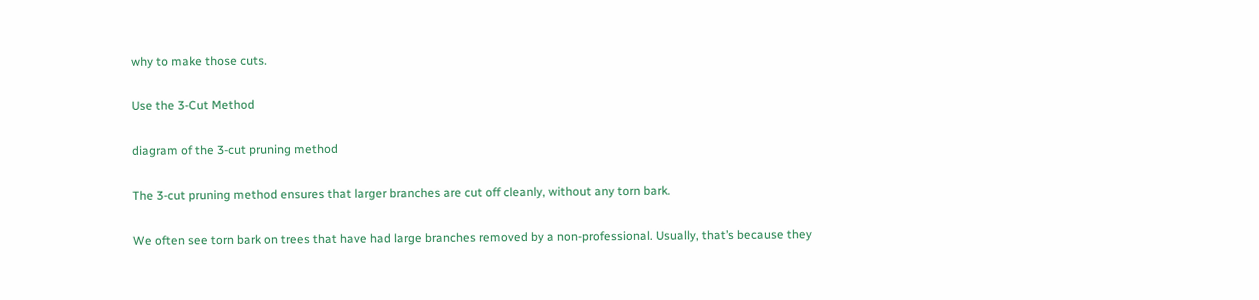why to make those cuts.

Use the 3-Cut Method

diagram of the 3-cut pruning method

The 3-cut pruning method ensures that larger branches are cut off cleanly, without any torn bark.

We often see torn bark on trees that have had large branches removed by a non-professional. Usually, that’s because they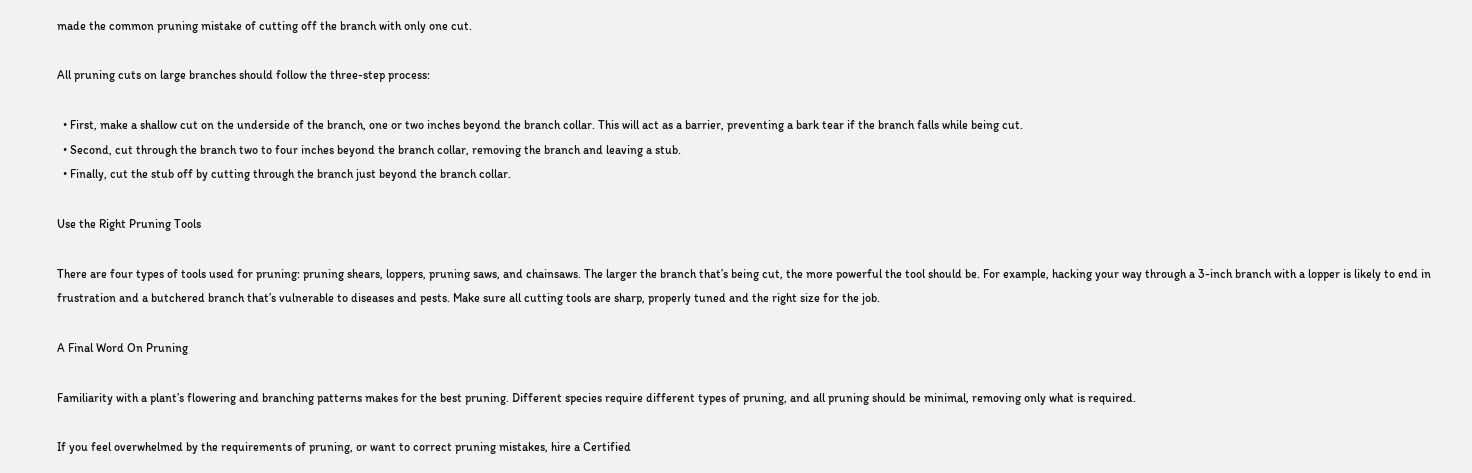made the common pruning mistake of cutting off the branch with only one cut.

All pruning cuts on large branches should follow the three-step process:

  • First, make a shallow cut on the underside of the branch, one or two inches beyond the branch collar. This will act as a barrier, preventing a bark tear if the branch falls while being cut.
  • Second, cut through the branch two to four inches beyond the branch collar, removing the branch and leaving a stub.
  • Finally, cut the stub off by cutting through the branch just beyond the branch collar.

Use the Right Pruning Tools

There are four types of tools used for pruning: pruning shears, loppers, pruning saws, and chainsaws. The larger the branch that’s being cut, the more powerful the tool should be. For example, hacking your way through a 3-inch branch with a lopper is likely to end in frustration and a butchered branch that’s vulnerable to diseases and pests. Make sure all cutting tools are sharp, properly tuned and the right size for the job.

A Final Word On Pruning

Familiarity with a plant’s flowering and branching patterns makes for the best pruning. Different species require different types of pruning, and all pruning should be minimal, removing only what is required.

If you feel overwhelmed by the requirements of pruning, or want to correct pruning mistakes, hire a Certified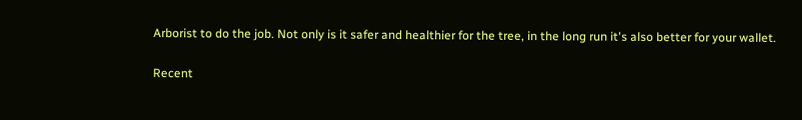Arborist to do the job. Not only is it safer and healthier for the tree, in the long run it's also better for your wallet.

Recent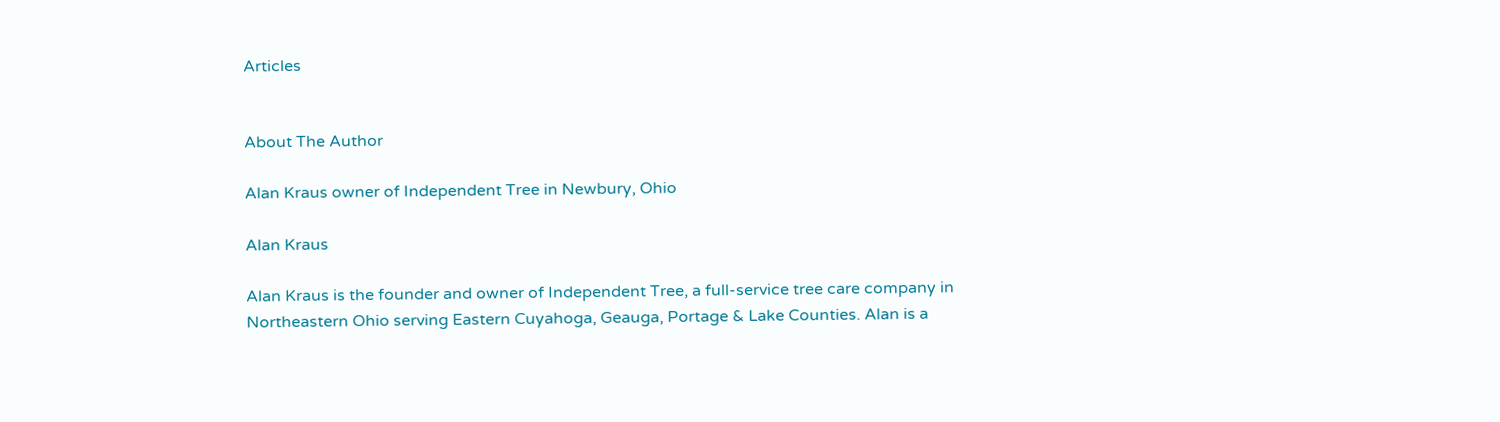Articles


About The Author

Alan Kraus owner of Independent Tree in Newbury, Ohio

Alan Kraus

Alan Kraus is the founder and owner of Independent Tree, a full-service tree care company in Northeastern Ohio serving Eastern Cuyahoga, Geauga, Portage & Lake Counties. Alan is a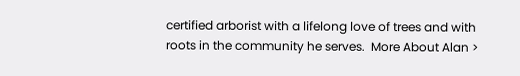certified arborist with a lifelong love of trees and with roots in the community he serves.  More About Alan >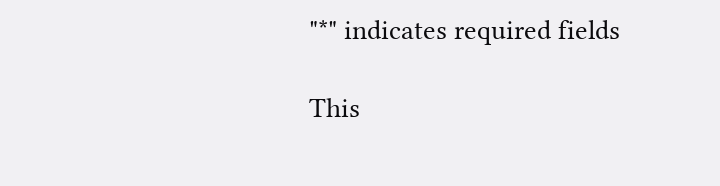"*" indicates required fields

This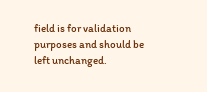field is for validation purposes and should be left unchanged.